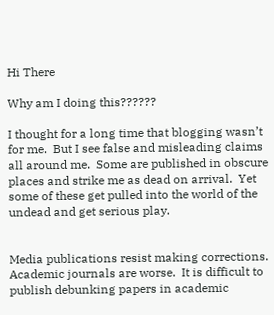Hi There

Why am I doing this??????

I thought for a long time that blogging wasn’t for me.  But I see false and misleading claims all around me.  Some are published in obscure places and strike me as dead on arrival.  Yet some of these get pulled into the world of the undead and get serious play.


Media publications resist making corrections.  Academic journals are worse.  It is difficult to publish debunking papers in academic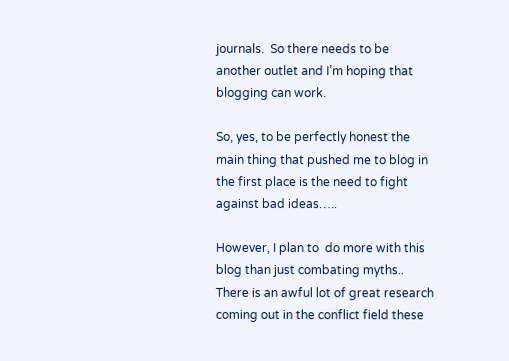journals.  So there needs to be another outlet and I’m hoping that blogging can work.

So, yes, to be perfectly honest the main thing that pushed me to blog in the first place is the need to fight against bad ideas…..

However, I plan to  do more with this blog than just combating myths..  There is an awful lot of great research coming out in the conflict field these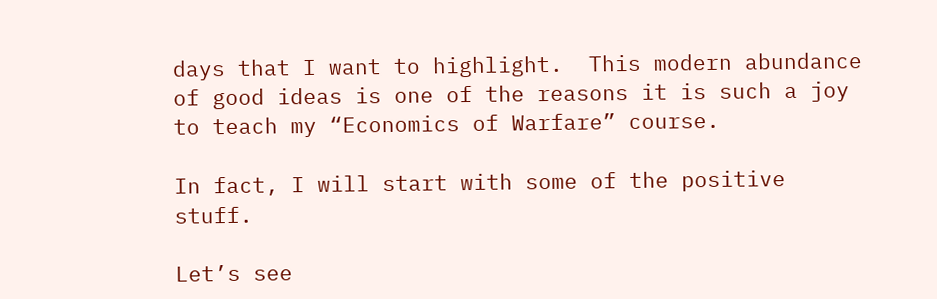days that I want to highlight.  This modern abundance of good ideas is one of the reasons it is such a joy to teach my “Economics of Warfare” course.

In fact, I will start with some of the positive stuff.

Let’s see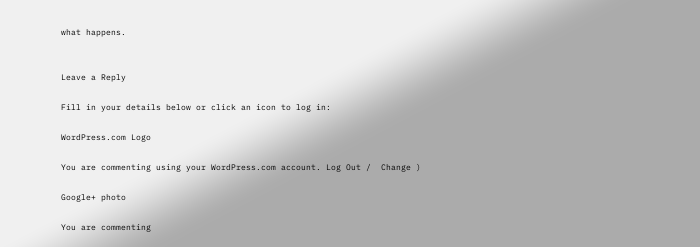what happens.


Leave a Reply

Fill in your details below or click an icon to log in:

WordPress.com Logo

You are commenting using your WordPress.com account. Log Out /  Change )

Google+ photo

You are commenting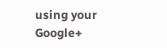using your Google+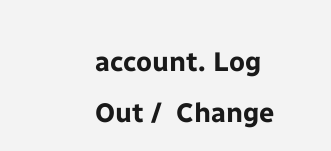account. Log Out /  Change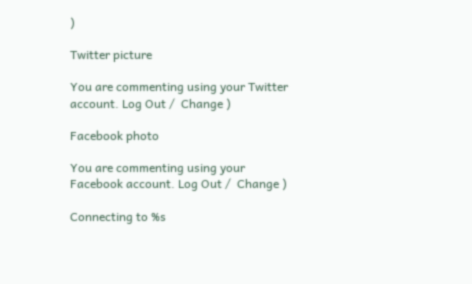)

Twitter picture

You are commenting using your Twitter account. Log Out /  Change )

Facebook photo

You are commenting using your Facebook account. Log Out /  Change )

Connecting to %s